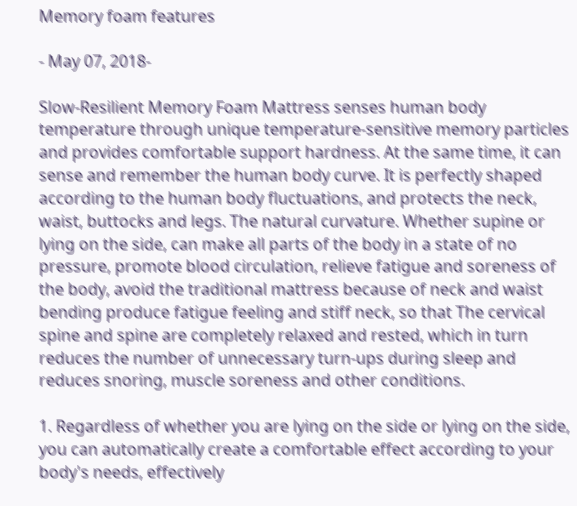Memory foam features

- May 07, 2018-

Slow-Resilient Memory Foam Mattress senses human body temperature through unique temperature-sensitive memory particles and provides comfortable support hardness. At the same time, it can sense and remember the human body curve. It is perfectly shaped according to the human body fluctuations, and protects the neck, waist, buttocks and legs. The natural curvature. Whether supine or lying on the side, can make all parts of the body in a state of no pressure, promote blood circulation, relieve fatigue and soreness of the body, avoid the traditional mattress because of neck and waist bending produce fatigue feeling and stiff neck, so that The cervical spine and spine are completely relaxed and rested, which in turn reduces the number of unnecessary turn-ups during sleep and reduces snoring, muscle soreness and other conditions.

1. Regardless of whether you are lying on the side or lying on the side, you can automatically create a comfortable effect according to your body's needs, effectively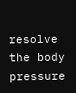resolve the body pressure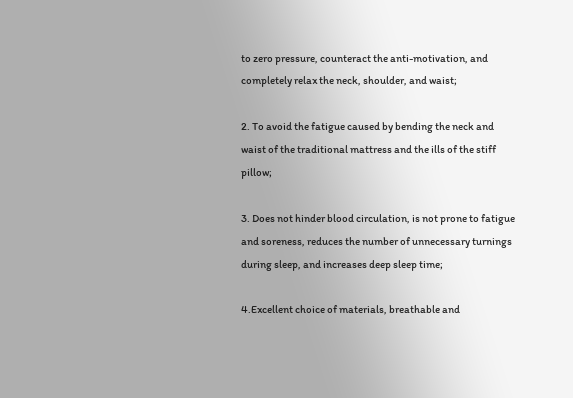to zero pressure, counteract the anti-motivation, and completely relax the neck, shoulder, and waist;

2. To avoid the fatigue caused by bending the neck and waist of the traditional mattress and the ills of the stiff pillow;

3. Does not hinder blood circulation, is not prone to fatigue and soreness, reduces the number of unnecessary turnings during sleep, and increases deep sleep time;

4.Excellent choice of materials, breathable and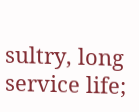sultry, long service life;